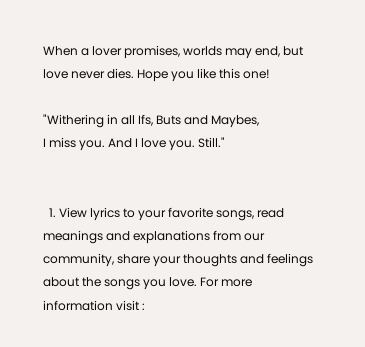When a lover promises, worlds may end, but love never dies. Hope you like this one!

"Withering in all Ifs, Buts and Maybes,
I miss you. And I love you. Still."


  1. View lyrics to your favorite songs, read meanings and explanations from our community, share your thoughts and feelings about the songs you love. For more information visit :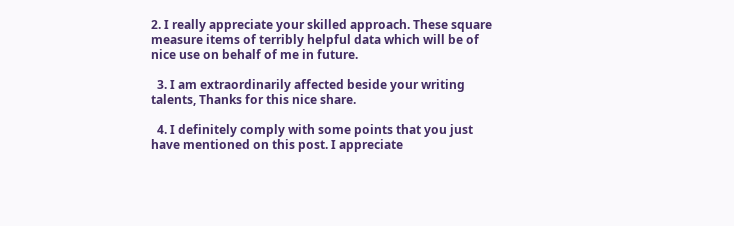2. I really appreciate your skilled approach. These square measure items of terribly helpful data which will be of nice use on behalf of me in future.

  3. I am extraordinarily affected beside your writing talents, Thanks for this nice share.

  4. I definitely comply with some points that you just have mentioned on this post. I appreciate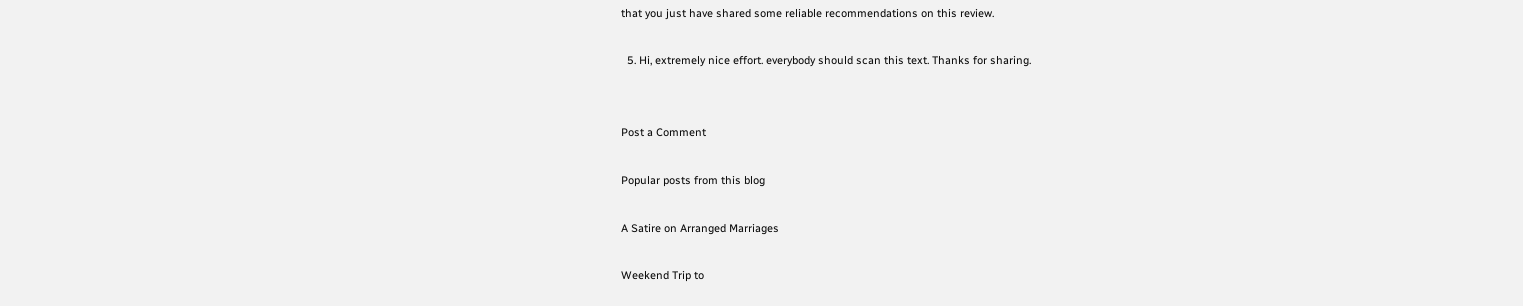that you just have shared some reliable recommendations on this review.

  5. Hi, extremely nice effort. everybody should scan this text. Thanks for sharing.


Post a Comment

Popular posts from this blog

A Satire on Arranged Marriages

Weekend Trip to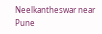Neelkantheswar near Pune